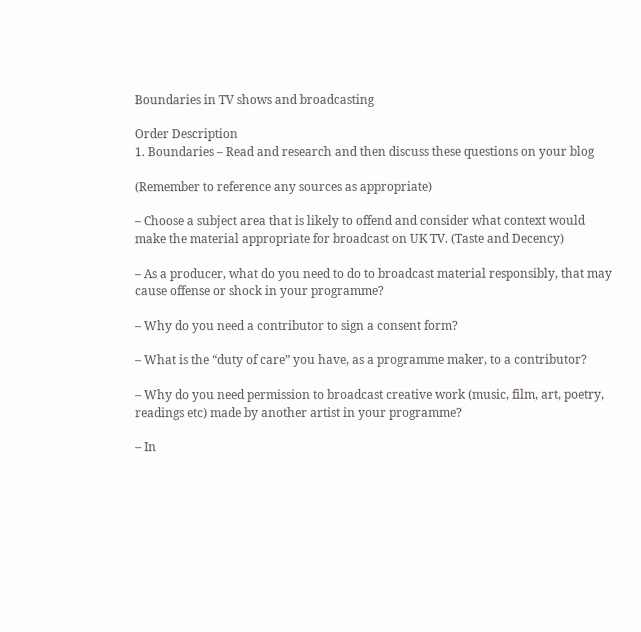Boundaries in TV shows and broadcasting

Order Description
1. Boundaries – Read and research and then discuss these questions on your blog

(Remember to reference any sources as appropriate)

– Choose a subject area that is likely to offend and consider what context would make the material appropriate for broadcast on UK TV. (Taste and Decency)

– As a producer, what do you need to do to broadcast material responsibly, that may cause offense or shock in your programme?

– Why do you need a contributor to sign a consent form?

– What is the “duty of care” you have, as a programme maker, to a contributor?

– Why do you need permission to broadcast creative work (music, film, art, poetry, readings etc) made by another artist in your programme?

– In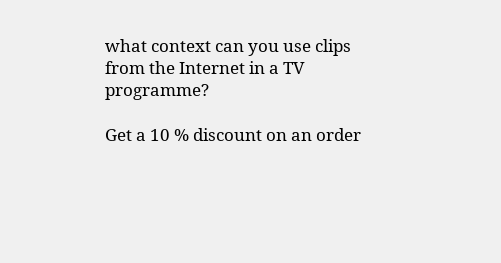what context can you use clips from the Internet in a TV programme?

Get a 10 % discount on an order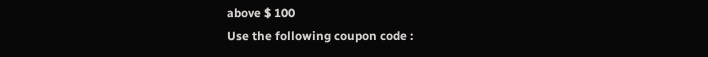above $ 100
Use the following coupon code :